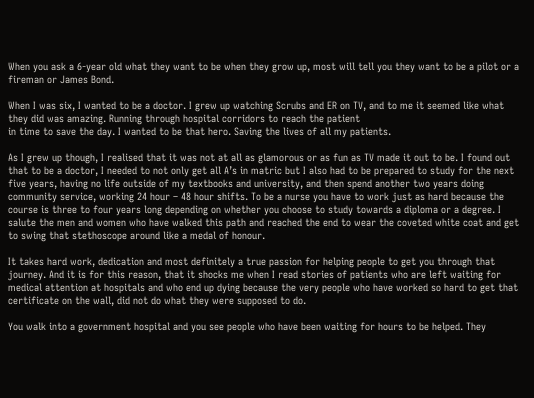When you ask a 6-year old what they want to be when they grow up, most will tell you they want to be a pilot or a fireman or James Bond.

When I was six, I wanted to be a doctor. I grew up watching Scrubs and ER on TV, and to me it seemed like what they did was amazing. Running through hospital corridors to reach the patient
in time to save the day. I wanted to be that hero. Saving the lives of all my patients.

As I grew up though, I realised that it was not at all as glamorous or as fun as TV made it out to be. I found out that to be a doctor, I needed to not only get all A’s in matric but I also had to be prepared to study for the next five years, having no life outside of my textbooks and university, and then spend another two years doing community service, working 24 hour – 48 hour shifts. To be a nurse you have to work just as hard because the course is three to four years long depending on whether you choose to study towards a diploma or a degree. I salute the men and women who have walked this path and reached the end to wear the coveted white coat and get to swing that stethoscope around like a medal of honour.

It takes hard work, dedication and most definitely a true passion for helping people to get you through that journey. And it is for this reason, that it shocks me when I read stories of patients who are left waiting for medical attention at hospitals and who end up dying because the very people who have worked so hard to get that certificate on the wall, did not do what they were supposed to do.

You walk into a government hospital and you see people who have been waiting for hours to be helped. They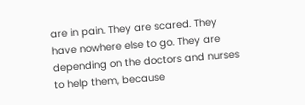are in pain. They are scared. They have nowhere else to go. They are depending on the doctors and nurses to help them, because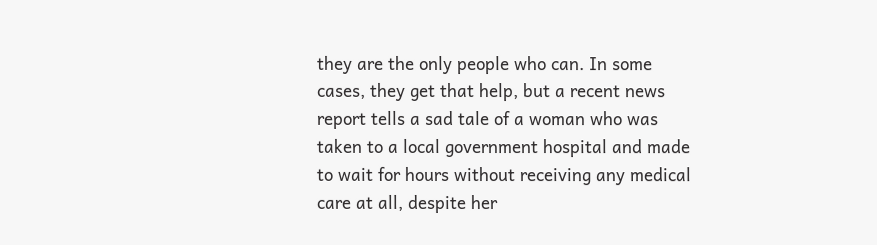they are the only people who can. In some cases, they get that help, but a recent news report tells a sad tale of a woman who was taken to a local government hospital and made to wait for hours without receiving any medical care at all, despite her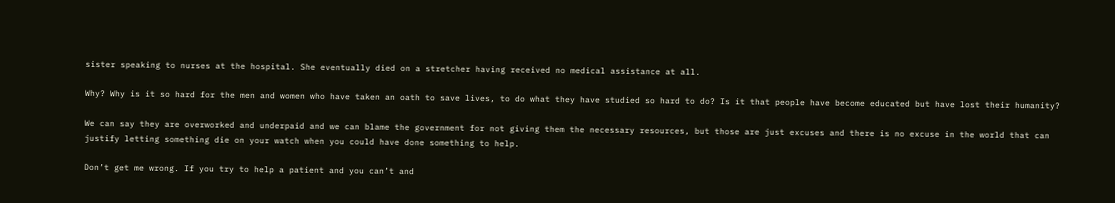sister speaking to nurses at the hospital. She eventually died on a stretcher having received no medical assistance at all.

Why? Why is it so hard for the men and women who have taken an oath to save lives, to do what they have studied so hard to do? Is it that people have become educated but have lost their humanity?

We can say they are overworked and underpaid and we can blame the government for not giving them the necessary resources, but those are just excuses and there is no excuse in the world that can justify letting something die on your watch when you could have done something to help.

Don’t get me wrong. If you try to help a patient and you can’t and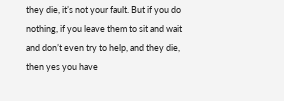they die, it’s not your fault. But if you do nothing, if you leave them to sit and wait and don’t even try to help, and they die, then yes you have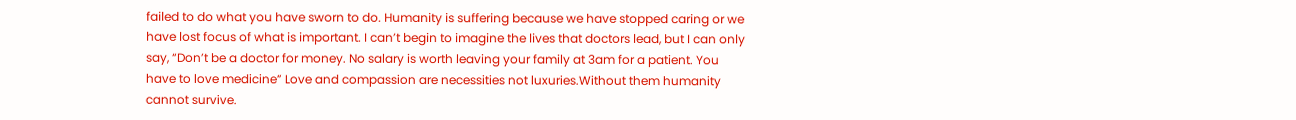failed to do what you have sworn to do. Humanity is suffering because we have stopped caring or we have lost focus of what is important. I can’t begin to imagine the lives that doctors lead, but I can only say, “Don’t be a doctor for money. No salary is worth leaving your family at 3am for a patient. You have to love medicine” Love and compassion are necessities not luxuries.Without them humanity cannot survive.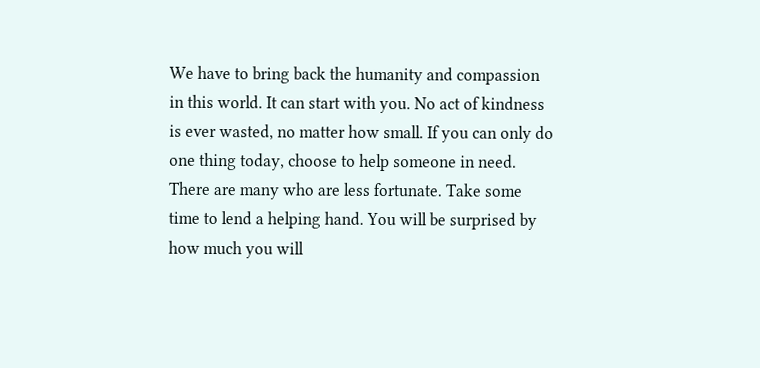We have to bring back the humanity and compassion in this world. It can start with you. No act of kindness is ever wasted, no matter how small. If you can only do one thing today, choose to help someone in need. There are many who are less fortunate. Take some time to lend a helping hand. You will be surprised by how much you will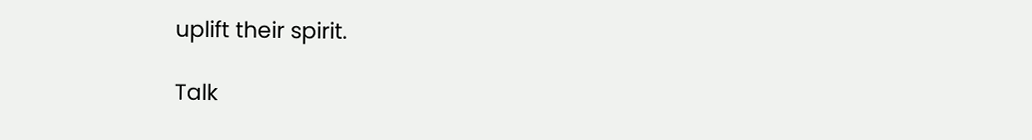uplift their spirit.

Talk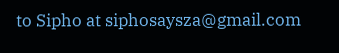to Sipho at siphosaysza@gmail.com